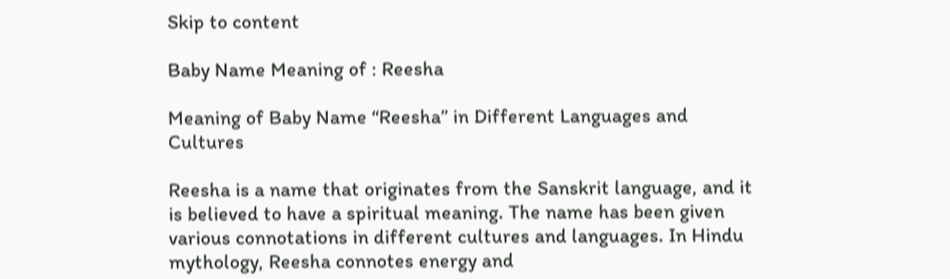Skip to content

Baby Name Meaning of : Reesha

Meaning of Baby Name “Reesha” in Different Languages and Cultures

Reesha is a name that originates from the Sanskrit language, and it is believed to have a spiritual meaning. The name has been given various connotations in different cultures and languages. In Hindu mythology, Reesha connotes energy and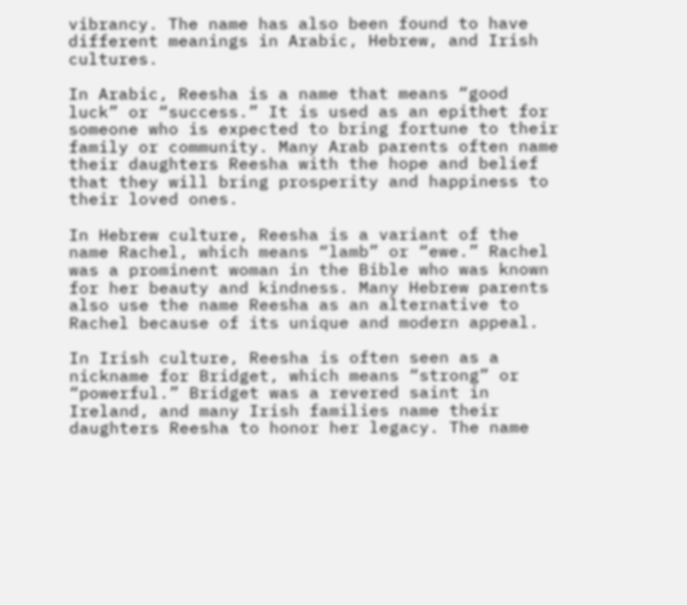vibrancy. The name has also been found to have different meanings in Arabic, Hebrew, and Irish cultures.

In Arabic, Reesha is a name that means “good luck” or “success.” It is used as an epithet for someone who is expected to bring fortune to their family or community. Many Arab parents often name their daughters Reesha with the hope and belief that they will bring prosperity and happiness to their loved ones.

In Hebrew culture, Reesha is a variant of the name Rachel, which means “lamb” or “ewe.” Rachel was a prominent woman in the Bible who was known for her beauty and kindness. Many Hebrew parents also use the name Reesha as an alternative to Rachel because of its unique and modern appeal.

In Irish culture, Reesha is often seen as a nickname for Bridget, which means “strong” or “powerful.” Bridget was a revered saint in Ireland, and many Irish families name their daughters Reesha to honor her legacy. The name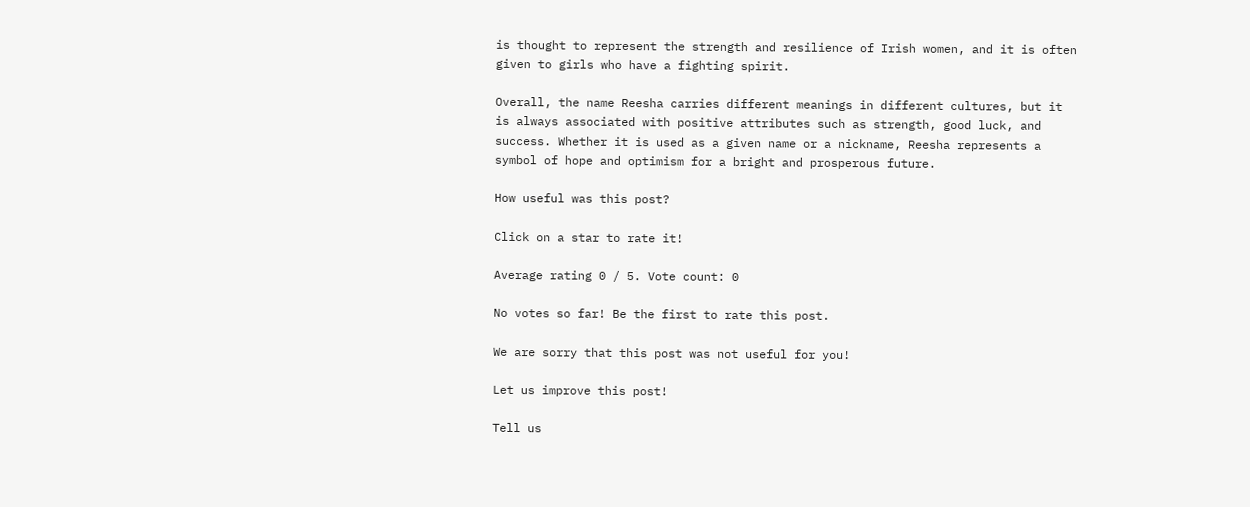is thought to represent the strength and resilience of Irish women, and it is often given to girls who have a fighting spirit.

Overall, the name Reesha carries different meanings in different cultures, but it is always associated with positive attributes such as strength, good luck, and success. Whether it is used as a given name or a nickname, Reesha represents a symbol of hope and optimism for a bright and prosperous future.

How useful was this post?

Click on a star to rate it!

Average rating 0 / 5. Vote count: 0

No votes so far! Be the first to rate this post.

We are sorry that this post was not useful for you!

Let us improve this post!

Tell us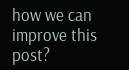how we can improve this post?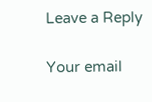Leave a Reply

Your email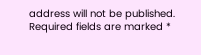address will not be published. Required fields are marked *